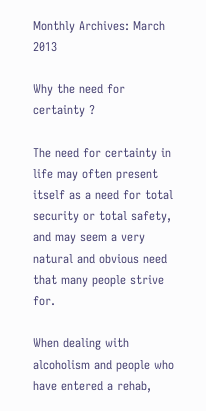Monthly Archives: March 2013

Why the need for certainty ?

The need for certainty in life may often present itself as a need for total security or total safety, and may seem a very natural and obvious need that many people strive for.

When dealing with alcoholism and people who have entered a rehab,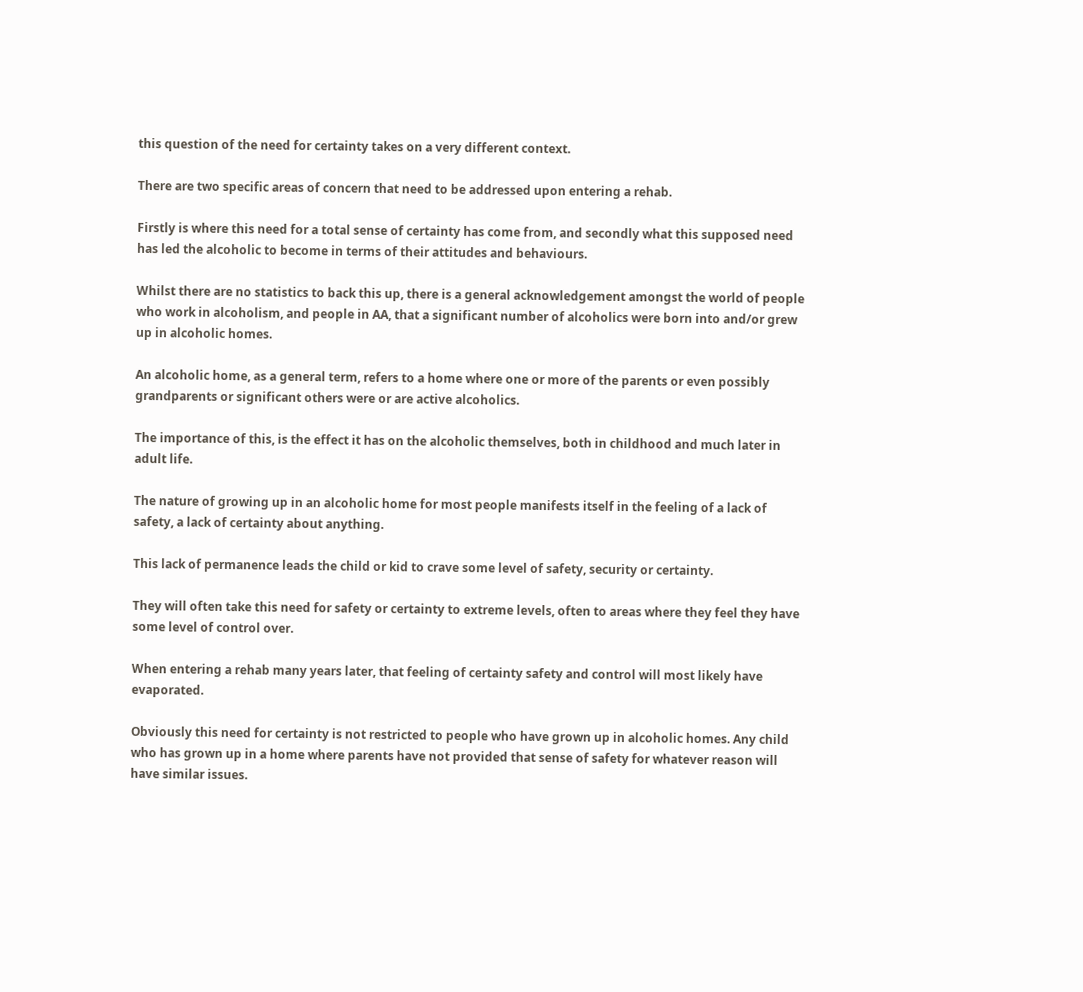this question of the need for certainty takes on a very different context.

There are two specific areas of concern that need to be addressed upon entering a rehab.

Firstly is where this need for a total sense of certainty has come from, and secondly what this supposed need has led the alcoholic to become in terms of their attitudes and behaviours.

Whilst there are no statistics to back this up, there is a general acknowledgement amongst the world of people who work in alcoholism, and people in AA, that a significant number of alcoholics were born into and/or grew up in alcoholic homes.

An alcoholic home, as a general term, refers to a home where one or more of the parents or even possibly grandparents or significant others were or are active alcoholics.

The importance of this, is the effect it has on the alcoholic themselves, both in childhood and much later in adult life.

The nature of growing up in an alcoholic home for most people manifests itself in the feeling of a lack of safety, a lack of certainty about anything.

This lack of permanence leads the child or kid to crave some level of safety, security or certainty.

They will often take this need for safety or certainty to extreme levels, often to areas where they feel they have some level of control over.

When entering a rehab many years later, that feeling of certainty safety and control will most likely have evaporated.

Obviously this need for certainty is not restricted to people who have grown up in alcoholic homes. Any child who has grown up in a home where parents have not provided that sense of safety for whatever reason will have similar issues.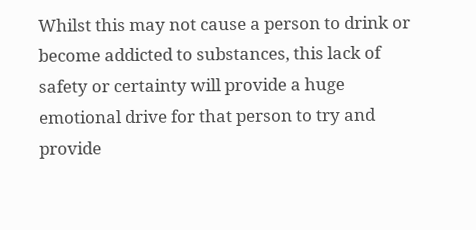Whilst this may not cause a person to drink or become addicted to substances, this lack of safety or certainty will provide a huge emotional drive for that person to try and provide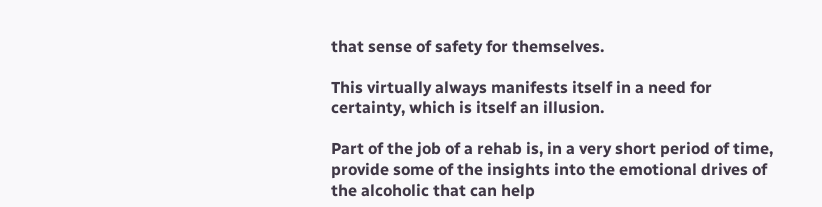that sense of safety for themselves.

This virtually always manifests itself in a need for certainty, which is itself an illusion.

Part of the job of a rehab is, in a very short period of time, provide some of the insights into the emotional drives of the alcoholic that can help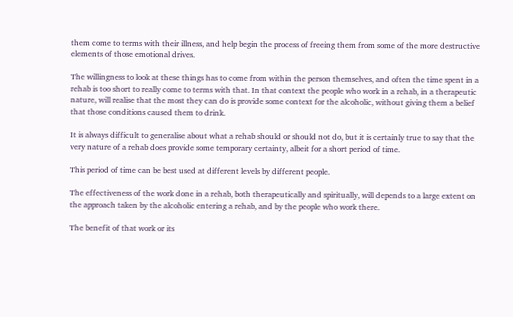them come to terms with their illness, and help begin the process of freeing them from some of the more destructive elements of those emotional drives.

The willingness to look at these things has to come from within the person themselves, and often the time spent in a rehab is too short to really come to terms with that. In that context the people who work in a rehab, in a therapeutic nature, will realise that the most they can do is provide some context for the alcoholic, without giving them a belief that those conditions caused them to drink.

It is always difficult to generalise about what a rehab should or should not do, but it is certainly true to say that the very nature of a rehab does provide some temporary certainty, albeit for a short period of time.

This period of time can be best used at different levels by different people.

The effectiveness of the work done in a rehab, both therapeutically and spiritually, will depends to a large extent on the approach taken by the alcoholic entering a rehab, and by the people who work there.

The benefit of that work or its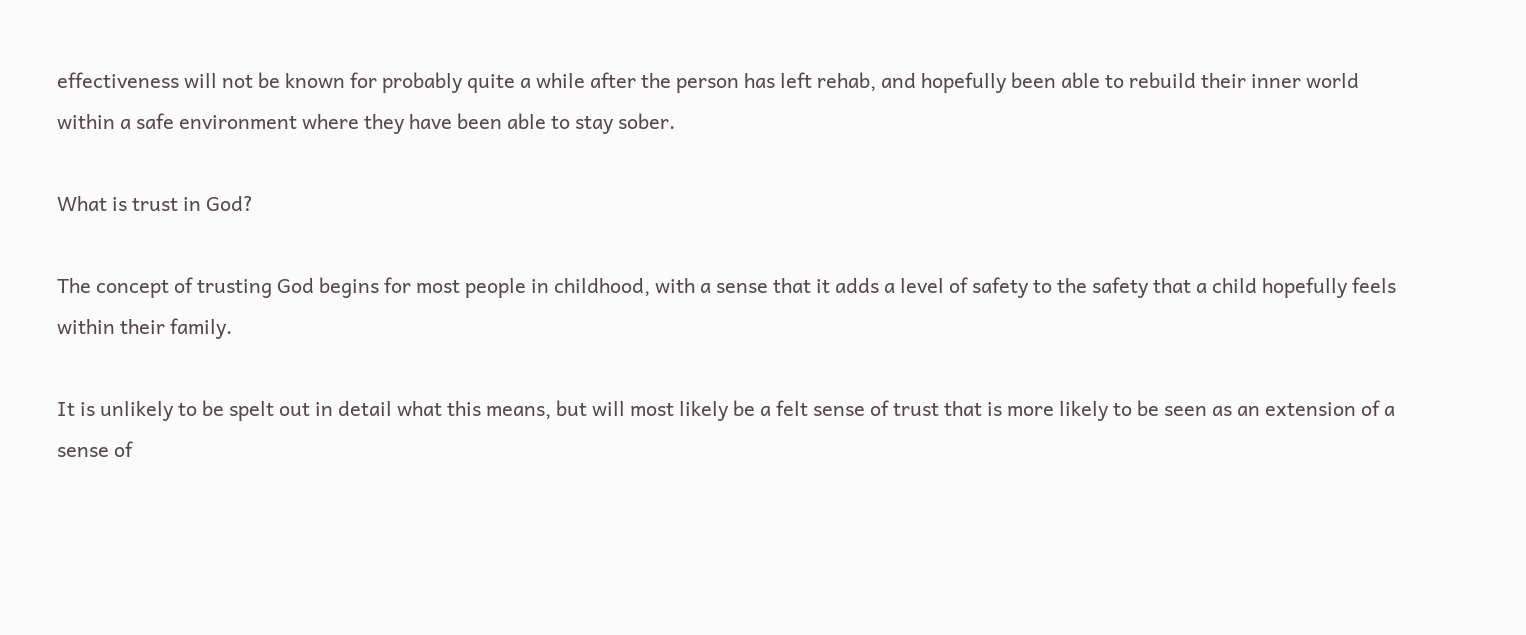effectiveness will not be known for probably quite a while after the person has left rehab, and hopefully been able to rebuild their inner world within a safe environment where they have been able to stay sober.

What is trust in God?

The concept of trusting God begins for most people in childhood, with a sense that it adds a level of safety to the safety that a child hopefully feels within their family.

It is unlikely to be spelt out in detail what this means, but will most likely be a felt sense of trust that is more likely to be seen as an extension of a sense of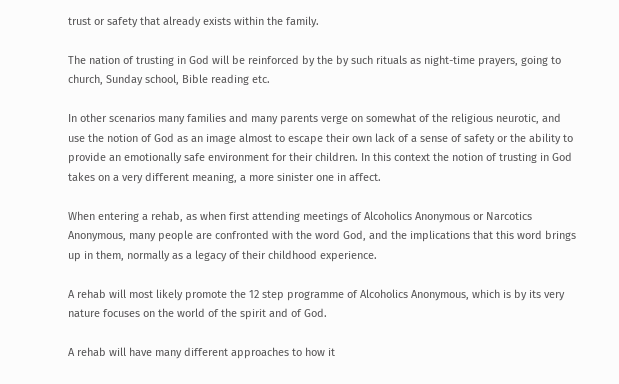trust or safety that already exists within the family.

The nation of trusting in God will be reinforced by the by such rituals as night-time prayers, going to church, Sunday school, Bible reading etc.

In other scenarios many families and many parents verge on somewhat of the religious neurotic, and use the notion of God as an image almost to escape their own lack of a sense of safety or the ability to provide an emotionally safe environment for their children. In this context the notion of trusting in God takes on a very different meaning, a more sinister one in affect.

When entering a rehab, as when first attending meetings of Alcoholics Anonymous or Narcotics Anonymous, many people are confronted with the word God, and the implications that this word brings up in them, normally as a legacy of their childhood experience.

A rehab will most likely promote the 12 step programme of Alcoholics Anonymous, which is by its very nature focuses on the world of the spirit and of God.

A rehab will have many different approaches to how it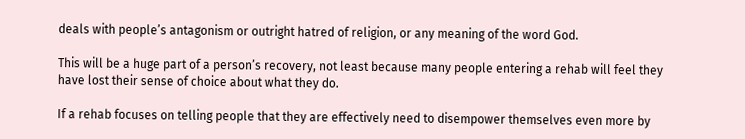deals with people’s antagonism or outright hatred of religion, or any meaning of the word God.

This will be a huge part of a person’s recovery, not least because many people entering a rehab will feel they have lost their sense of choice about what they do.

If a rehab focuses on telling people that they are effectively need to disempower themselves even more by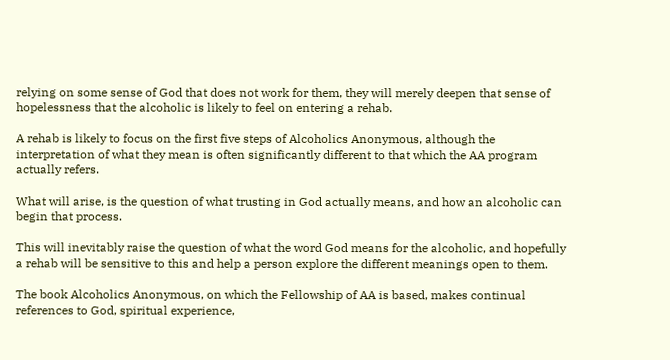relying on some sense of God that does not work for them, they will merely deepen that sense of hopelessness that the alcoholic is likely to feel on entering a rehab.

A rehab is likely to focus on the first five steps of Alcoholics Anonymous, although the interpretation of what they mean is often significantly different to that which the AA program actually refers.

What will arise, is the question of what trusting in God actually means, and how an alcoholic can begin that process.

This will inevitably raise the question of what the word God means for the alcoholic, and hopefully a rehab will be sensitive to this and help a person explore the different meanings open to them.

The book Alcoholics Anonymous, on which the Fellowship of AA is based, makes continual references to God, spiritual experience,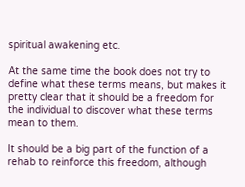spiritual awakening etc.

At the same time the book does not try to define what these terms means, but makes it pretty clear that it should be a freedom for the individual to discover what these terms mean to them.

It should be a big part of the function of a rehab to reinforce this freedom, although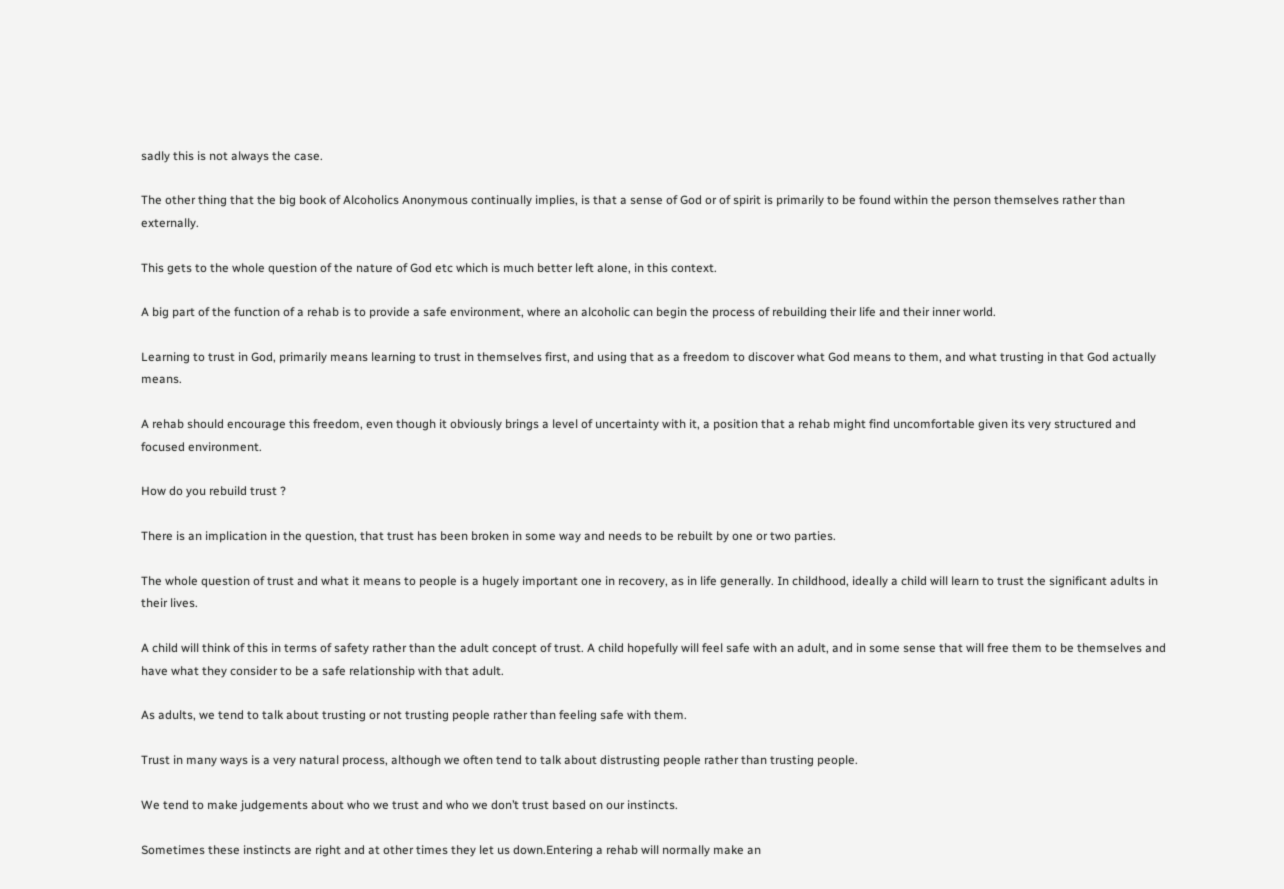sadly this is not always the case.

The other thing that the big book of Alcoholics Anonymous continually implies, is that a sense of God or of spirit is primarily to be found within the person themselves rather than externally.

This gets to the whole question of the nature of God etc which is much better left alone, in this context.

A big part of the function of a rehab is to provide a safe environment, where an alcoholic can begin the process of rebuilding their life and their inner world.

Learning to trust in God, primarily means learning to trust in themselves first, and using that as a freedom to discover what God means to them, and what trusting in that God actually means.

A rehab should encourage this freedom, even though it obviously brings a level of uncertainty with it, a position that a rehab might find uncomfortable given its very structured and focused environment.

How do you rebuild trust ?

There is an implication in the question, that trust has been broken in some way and needs to be rebuilt by one or two parties.

The whole question of trust and what it means to people is a hugely important one in recovery, as in life generally. In childhood, ideally a child will learn to trust the significant adults in their lives.

A child will think of this in terms of safety rather than the adult concept of trust. A child hopefully will feel safe with an adult, and in some sense that will free them to be themselves and have what they consider to be a safe relationship with that adult.

As adults, we tend to talk about trusting or not trusting people rather than feeling safe with them.

Trust in many ways is a very natural process, although we often tend to talk about distrusting people rather than trusting people.

We tend to make judgements about who we trust and who we don’t trust based on our instincts.

Sometimes these instincts are right and at other times they let us down.Entering a rehab will normally make an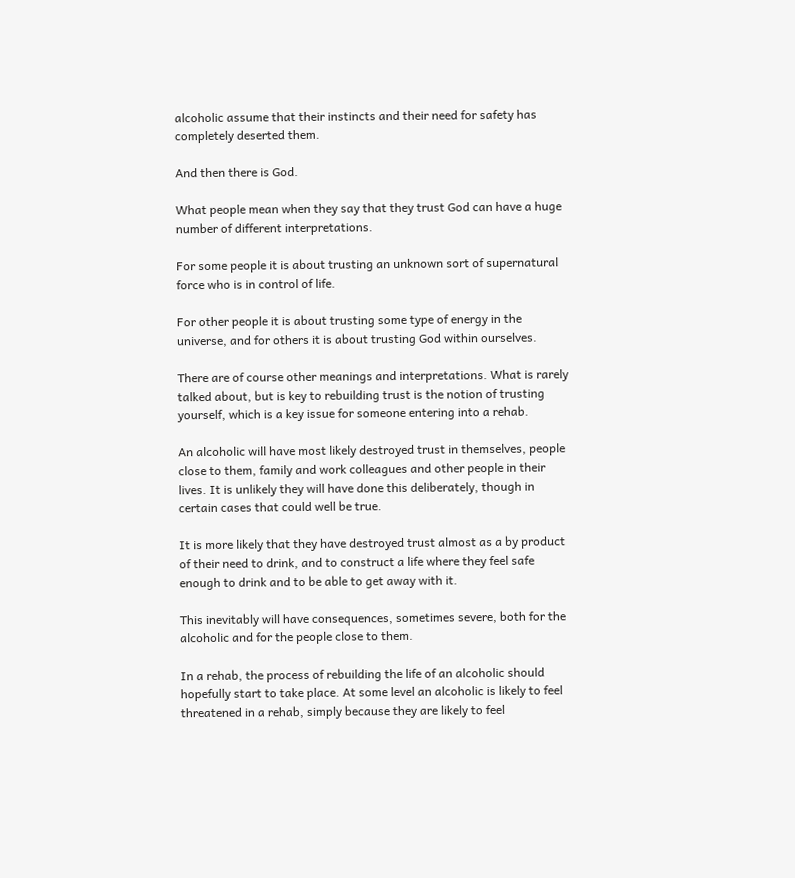alcoholic assume that their instincts and their need for safety has completely deserted them.

And then there is God.

What people mean when they say that they trust God can have a huge number of different interpretations.

For some people it is about trusting an unknown sort of supernatural force who is in control of life.

For other people it is about trusting some type of energy in the universe, and for others it is about trusting God within ourselves.

There are of course other meanings and interpretations. What is rarely talked about, but is key to rebuilding trust is the notion of trusting yourself, which is a key issue for someone entering into a rehab.

An alcoholic will have most likely destroyed trust in themselves, people close to them, family and work colleagues and other people in their lives. It is unlikely they will have done this deliberately, though in certain cases that could well be true.

It is more likely that they have destroyed trust almost as a by product of their need to drink, and to construct a life where they feel safe enough to drink and to be able to get away with it.

This inevitably will have consequences, sometimes severe, both for the alcoholic and for the people close to them.

In a rehab, the process of rebuilding the life of an alcoholic should hopefully start to take place. At some level an alcoholic is likely to feel threatened in a rehab, simply because they are likely to feel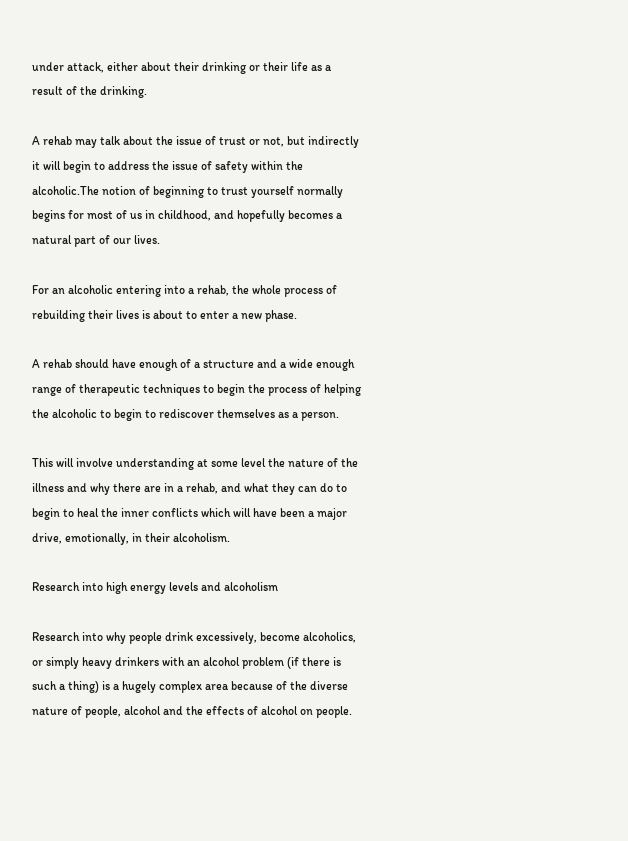under attack, either about their drinking or their life as a result of the drinking.

A rehab may talk about the issue of trust or not, but indirectly it will begin to address the issue of safety within the alcoholic.The notion of beginning to trust yourself normally begins for most of us in childhood, and hopefully becomes a natural part of our lives.

For an alcoholic entering into a rehab, the whole process of rebuilding their lives is about to enter a new phase.

A rehab should have enough of a structure and a wide enough range of therapeutic techniques to begin the process of helping the alcoholic to begin to rediscover themselves as a person.

This will involve understanding at some level the nature of the illness and why there are in a rehab, and what they can do to begin to heal the inner conflicts which will have been a major drive, emotionally, in their alcoholism.

Research into high energy levels and alcoholism

Research into why people drink excessively, become alcoholics, or simply heavy drinkers with an alcohol problem (if there is such a thing) is a hugely complex area because of the diverse nature of people, alcohol and the effects of alcohol on people.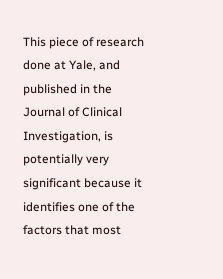This piece of research done at Yale, and published in the Journal of Clinical Investigation, is potentially very significant because it identifies one of the factors that most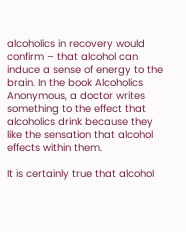alcoholics in recovery would confirm – that alcohol can induce a sense of energy to the brain. In the book Alcoholics Anonymous, a doctor writes something to the effect that alcoholics drink because they like the sensation that alcohol effects within them.

It is certainly true that alcohol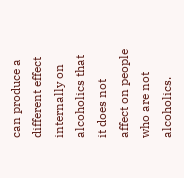can produce a different effect internally on alcoholics that it does not affect on people who are not alcoholics.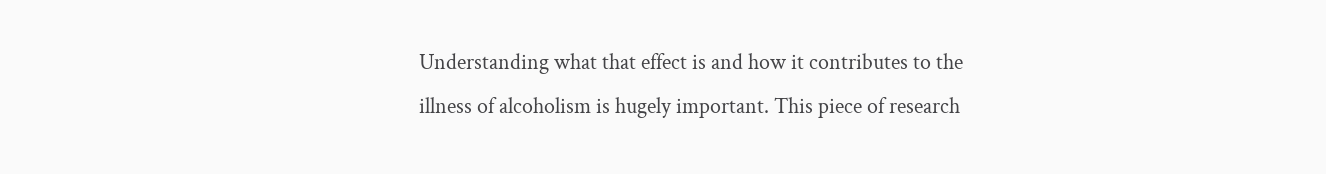Understanding what that effect is and how it contributes to the illness of alcoholism is hugely important. This piece of research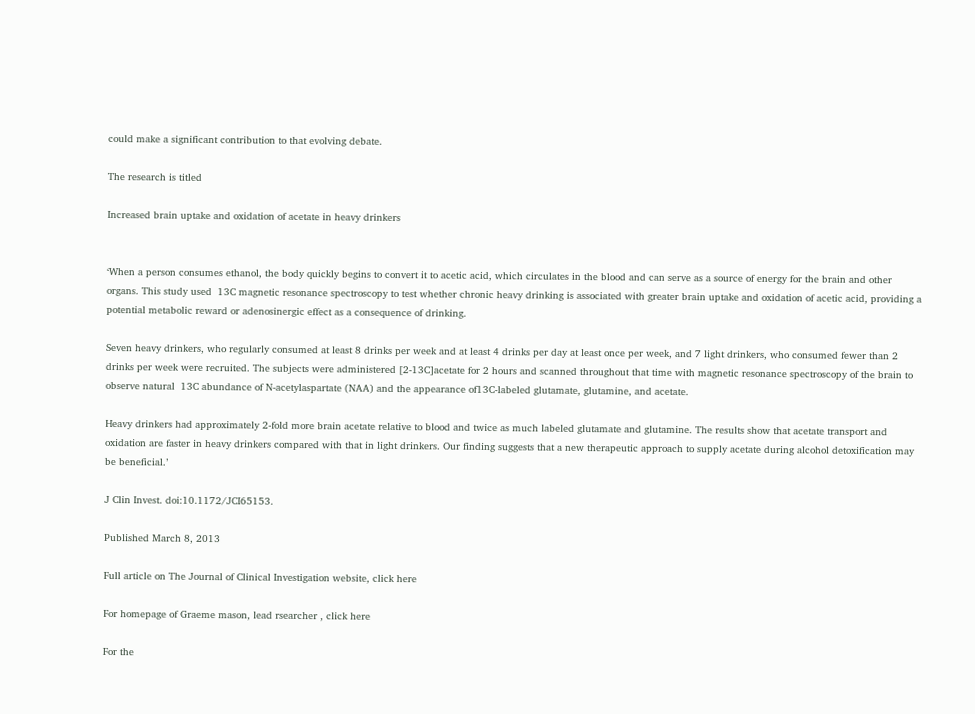could make a significant contribution to that evolving debate.

The research is titled

Increased brain uptake and oxidation of acetate in heavy drinkers


‘When a person consumes ethanol, the body quickly begins to convert it to acetic acid, which circulates in the blood and can serve as a source of energy for the brain and other organs. This study used  13C magnetic resonance spectroscopy to test whether chronic heavy drinking is associated with greater brain uptake and oxidation of acetic acid, providing a potential metabolic reward or adenosinergic effect as a consequence of drinking.

Seven heavy drinkers, who regularly consumed at least 8 drinks per week and at least 4 drinks per day at least once per week, and 7 light drinkers, who consumed fewer than 2 drinks per week were recruited. The subjects were administered [2-13C]acetate for 2 hours and scanned throughout that time with magnetic resonance spectroscopy of the brain to observe natural  13C abundance of N-acetylaspartate (NAA) and the appearance of13C-labeled glutamate, glutamine, and acetate.

Heavy drinkers had approximately 2-fold more brain acetate relative to blood and twice as much labeled glutamate and glutamine. The results show that acetate transport and oxidation are faster in heavy drinkers compared with that in light drinkers. Our finding suggests that a new therapeutic approach to supply acetate during alcohol detoxification may be beneficial.’

J Clin Invest. doi:10.1172/JCI65153.

Published March 8, 2013

Full article on The Journal of Clinical Investigation website, click here

For homepage of Graeme mason, lead rsearcher , click here

For the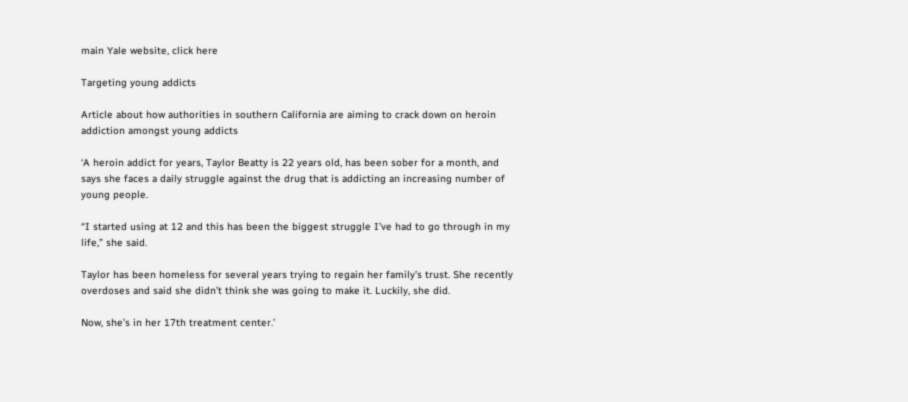main Yale website, click here

Targeting young addicts

Article about how authorities in southern California are aiming to crack down on heroin addiction amongst young addicts

‘A heroin addict for years, Taylor Beatty is 22 years old, has been sober for a month, and says she faces a daily struggle against the drug that is addicting an increasing number of young people.

“I started using at 12 and this has been the biggest struggle I’ve had to go through in my life,” she said.

Taylor has been homeless for several years trying to regain her family’s trust. She recently overdoses and said she didn’t think she was going to make it. Luckily, she did.

Now, she’s in her 17th treatment center.’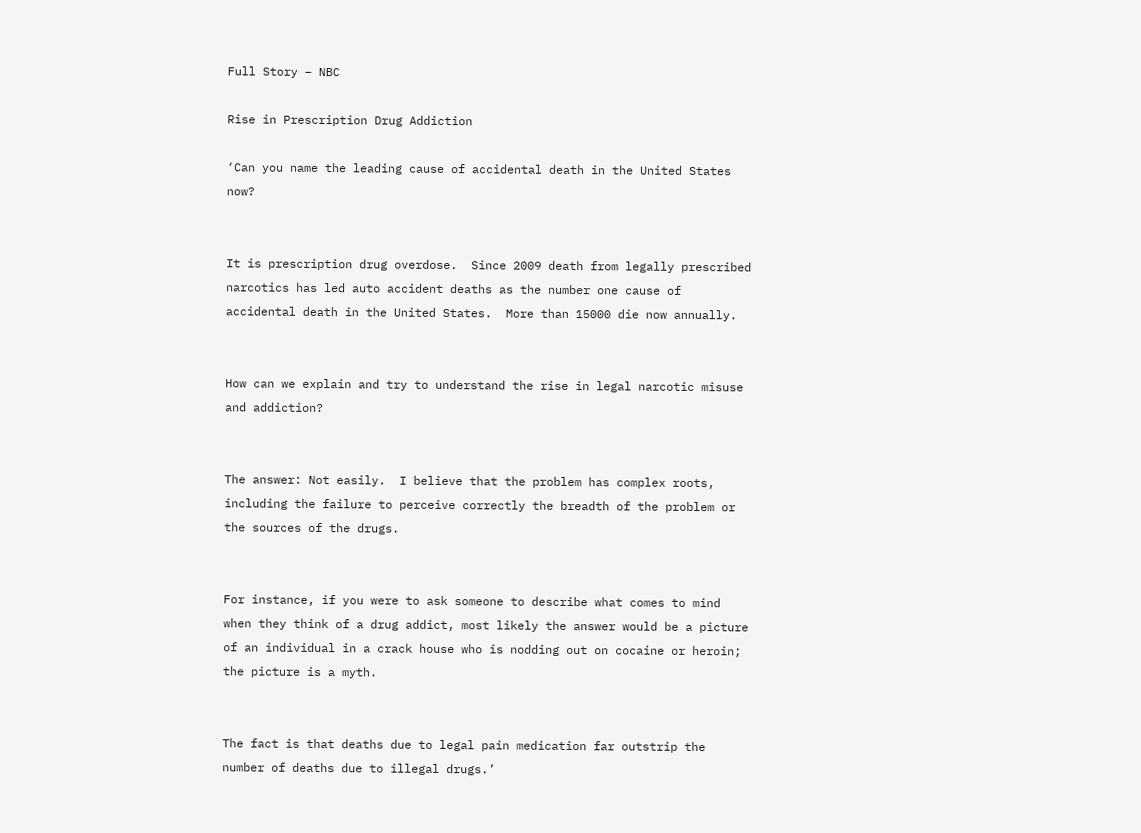Full Story – NBC

Rise in Prescription Drug Addiction

‘Can you name the leading cause of accidental death in the United States now?


It is prescription drug overdose.  Since 2009 death from legally prescribed narcotics has led auto accident deaths as the number one cause of accidental death in the United States.  More than 15000 die now annually.


How can we explain and try to understand the rise in legal narcotic misuse and addiction?


The answer: Not easily.  I believe that the problem has complex roots, including the failure to perceive correctly the breadth of the problem or the sources of the drugs.


For instance, if you were to ask someone to describe what comes to mind when they think of a drug addict, most likely the answer would be a picture of an individual in a crack house who is nodding out on cocaine or heroin; the picture is a myth.


The fact is that deaths due to legal pain medication far outstrip the number of deaths due to illegal drugs.’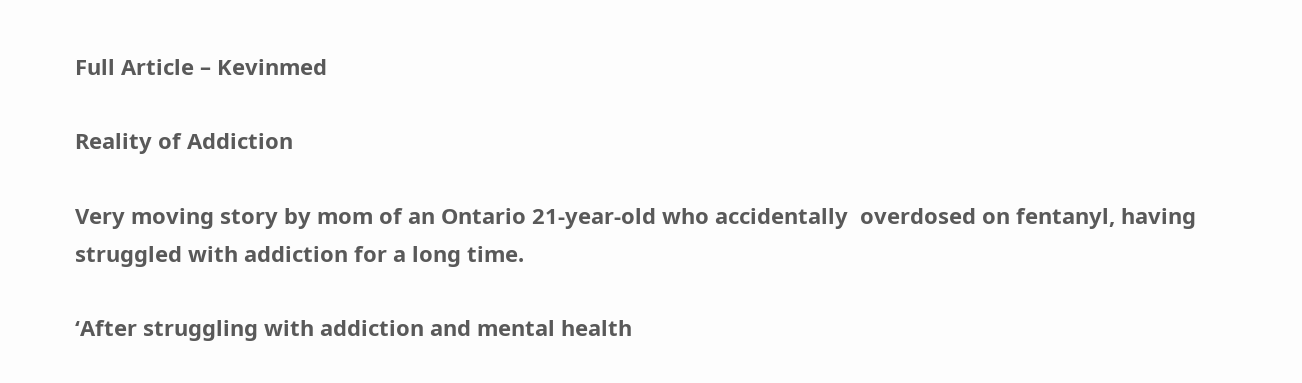Full Article – Kevinmed

Reality of Addiction

Very moving story by mom of an Ontario 21-year-old who accidentally  overdosed on fentanyl, having struggled with addiction for a long time.

‘After struggling with addiction and mental health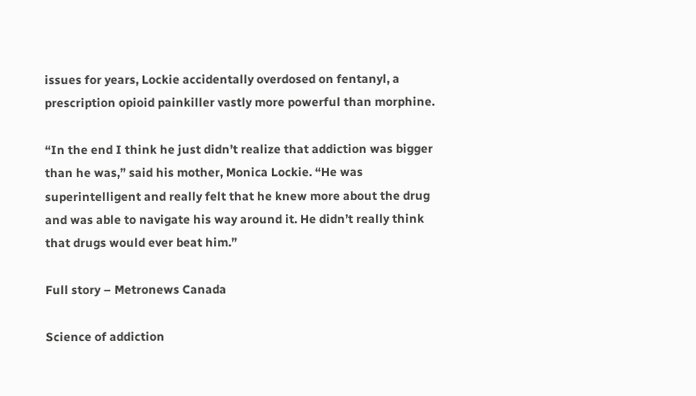issues for years, Lockie accidentally overdosed on fentanyl, a prescription opioid painkiller vastly more powerful than morphine.

“In the end I think he just didn’t realize that addiction was bigger than he was,” said his mother, Monica Lockie. “He was superintelligent and really felt that he knew more about the drug and was able to navigate his way around it. He didn’t really think that drugs would ever beat him.”

Full story – Metronews Canada

Science of addiction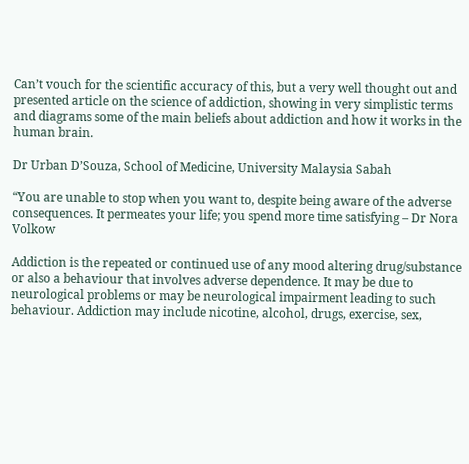Can’t vouch for the scientific accuracy of this, but a very well thought out and presented article on the science of addiction, showing in very simplistic terms and diagrams some of the main beliefs about addiction and how it works in the human brain.

Dr Urban D’Souza, School of Medicine, University Malaysia Sabah

“You are unable to stop when you want to, despite being aware of the adverse consequences. It permeates your life; you spend more time satisfying – Dr Nora Volkow

Addiction is the repeated or continued use of any mood altering drug/substance or also a behaviour that involves adverse dependence. It may be due to neurological problems or may be neurological impairment leading to such behaviour. Addiction may include nicotine, alcohol, drugs, exercise, sex,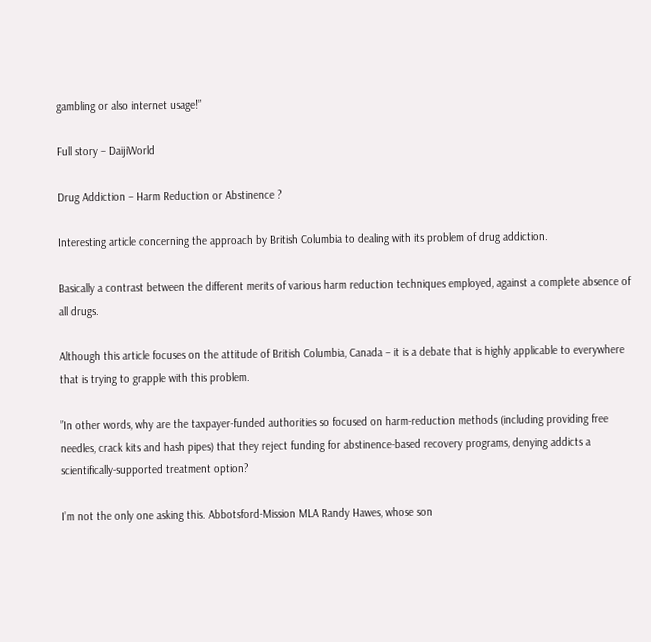gambling or also internet usage!”

Full story – DaijiWorld

Drug Addiction – Harm Reduction or Abstinence ?

Interesting article concerning the approach by British Columbia to dealing with its problem of drug addiction.

Basically a contrast between the different merits of various harm reduction techniques employed, against a complete absence of all drugs.

Although this article focuses on the attitude of British Columbia, Canada – it is a debate that is highly applicable to everywhere that is trying to grapple with this problem.

”In other words, why are the taxpayer-funded authorities so focused on harm-reduction methods (including providing free needles, crack kits and hash pipes) that they reject funding for abstinence-based recovery programs, denying addicts a scientifically-supported treatment option?

I’m not the only one asking this. Abbotsford-Mission MLA Randy Hawes, whose son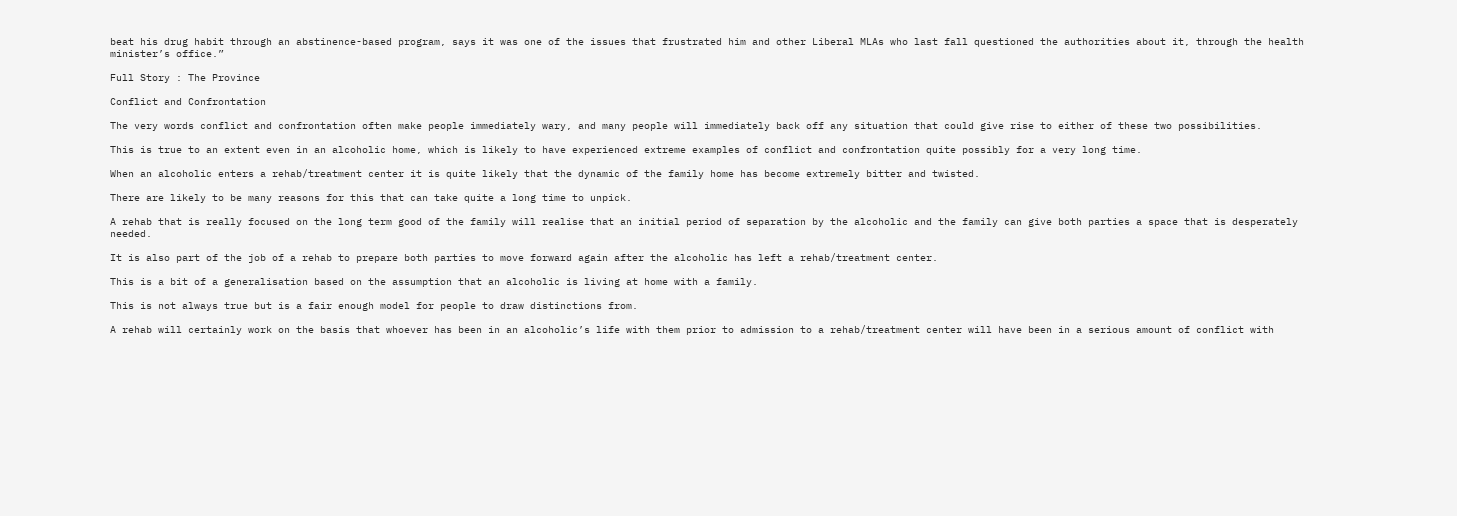beat his drug habit through an abstinence-based program, says it was one of the issues that frustrated him and other Liberal MLAs who last fall questioned the authorities about it, through the health minister’s office.”

Full Story : The Province

Conflict and Confrontation

The very words conflict and confrontation often make people immediately wary, and many people will immediately back off any situation that could give rise to either of these two possibilities.

This is true to an extent even in an alcoholic home, which is likely to have experienced extreme examples of conflict and confrontation quite possibly for a very long time.

When an alcoholic enters a rehab/treatment center it is quite likely that the dynamic of the family home has become extremely bitter and twisted.

There are likely to be many reasons for this that can take quite a long time to unpick.

A rehab that is really focused on the long term good of the family will realise that an initial period of separation by the alcoholic and the family can give both parties a space that is desperately needed.

It is also part of the job of a rehab to prepare both parties to move forward again after the alcoholic has left a rehab/treatment center.

This is a bit of a generalisation based on the assumption that an alcoholic is living at home with a family.

This is not always true but is a fair enough model for people to draw distinctions from.

A rehab will certainly work on the basis that whoever has been in an alcoholic’s life with them prior to admission to a rehab/treatment center will have been in a serious amount of conflict with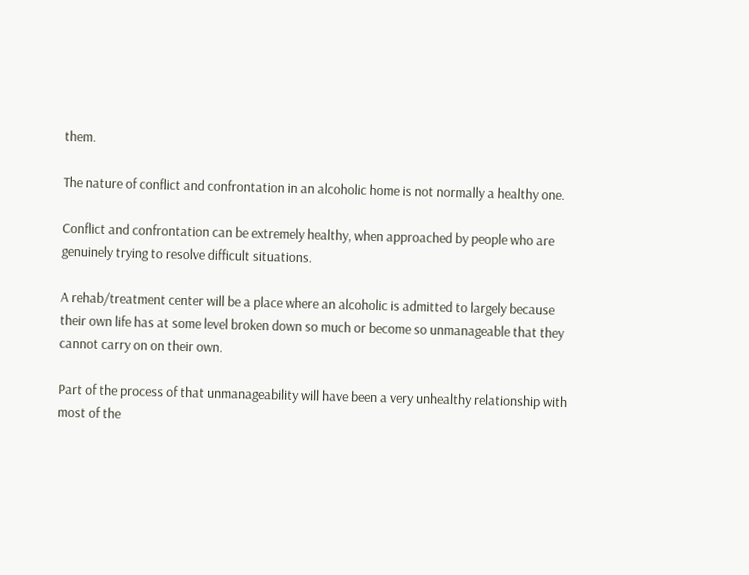them.

The nature of conflict and confrontation in an alcoholic home is not normally a healthy one.

Conflict and confrontation can be extremely healthy, when approached by people who are genuinely trying to resolve difficult situations.

A rehab/treatment center will be a place where an alcoholic is admitted to largely because their own life has at some level broken down so much or become so unmanageable that they cannot carry on on their own.

Part of the process of that unmanageability will have been a very unhealthy relationship with most of the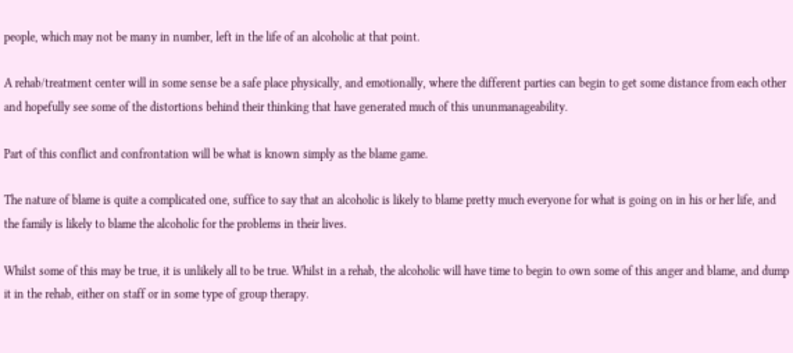people, which may not be many in number, left in the life of an alcoholic at that point.

A rehab/treatment center will in some sense be a safe place physically, and emotionally, where the different parties can begin to get some distance from each other and hopefully see some of the distortions behind their thinking that have generated much of this ununmanageability.

Part of this conflict and confrontation will be what is known simply as the blame game.

The nature of blame is quite a complicated one, suffice to say that an alcoholic is likely to blame pretty much everyone for what is going on in his or her life, and the family is likely to blame the alcoholic for the problems in their lives.

Whilst some of this may be true, it is unlikely all to be true. Whilst in a rehab, the alcoholic will have time to begin to own some of this anger and blame, and dump it in the rehab, either on staff or in some type of group therapy.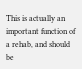This is actually an important function of a rehab, and should be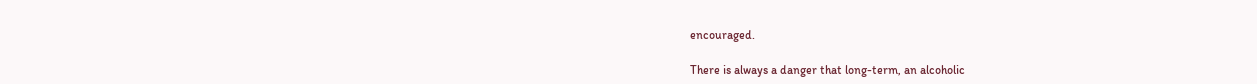encouraged.

There is always a danger that long-term, an alcoholic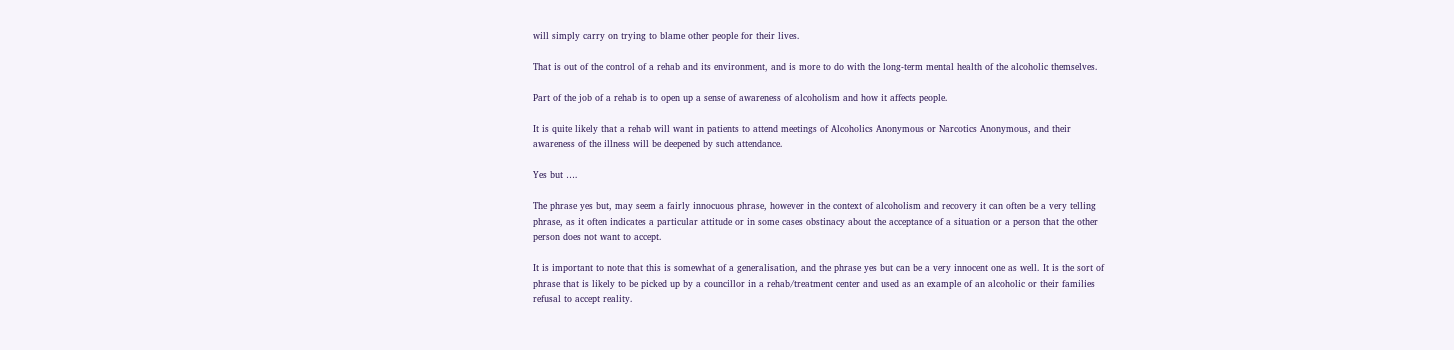will simply carry on trying to blame other people for their lives.

That is out of the control of a rehab and its environment, and is more to do with the long-term mental health of the alcoholic themselves.

Part of the job of a rehab is to open up a sense of awareness of alcoholism and how it affects people.

It is quite likely that a rehab will want in patients to attend meetings of Alcoholics Anonymous or Narcotics Anonymous, and their awareness of the illness will be deepened by such attendance.

Yes but ….

The phrase yes but, may seem a fairly innocuous phrase, however in the context of alcoholism and recovery it can often be a very telling phrase, as it often indicates a particular attitude or in some cases obstinacy about the acceptance of a situation or a person that the other person does not want to accept.

It is important to note that this is somewhat of a generalisation, and the phrase yes but can be a very innocent one as well. It is the sort of phrase that is likely to be picked up by a councillor in a rehab/treatment center and used as an example of an alcoholic or their families refusal to accept reality.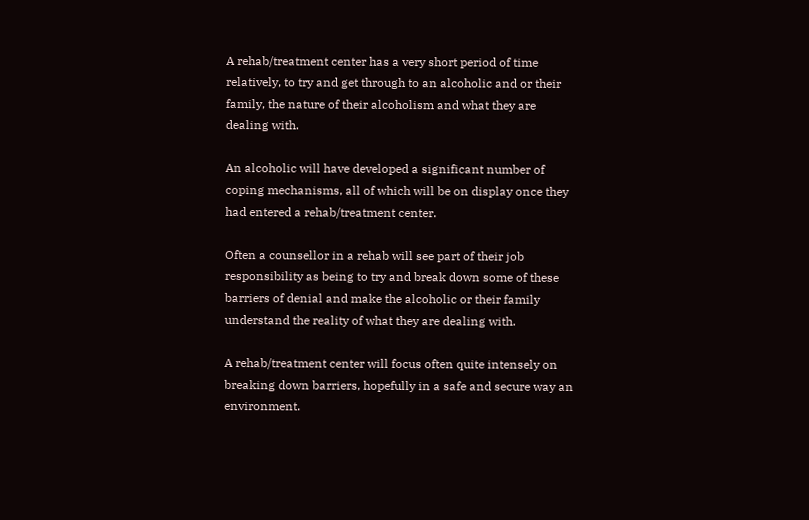A rehab/treatment center has a very short period of time relatively, to try and get through to an alcoholic and or their family, the nature of their alcoholism and what they are dealing with.

An alcoholic will have developed a significant number of coping mechanisms, all of which will be on display once they had entered a rehab/treatment center.

Often a counsellor in a rehab will see part of their job responsibility as being to try and break down some of these barriers of denial and make the alcoholic or their family understand the reality of what they are dealing with.

A rehab/treatment center will focus often quite intensely on breaking down barriers, hopefully in a safe and secure way an environment.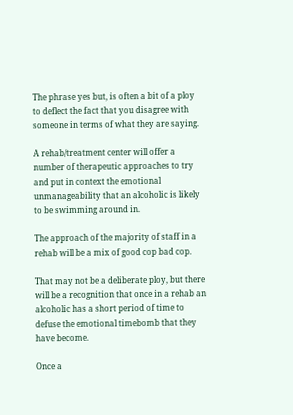The phrase yes but, is often a bit of a ploy to deflect the fact that you disagree with someone in terms of what they are saying.

A rehab/treatment center will offer a number of therapeutic approaches to try and put in context the emotional unmanageability that an alcoholic is likely to be swimming around in.

The approach of the majority of staff in a rehab will be a mix of good cop bad cop.

That may not be a deliberate ploy, but there will be a recognition that once in a rehab an alcoholic has a short period of time to defuse the emotional timebomb that they have become.

Once a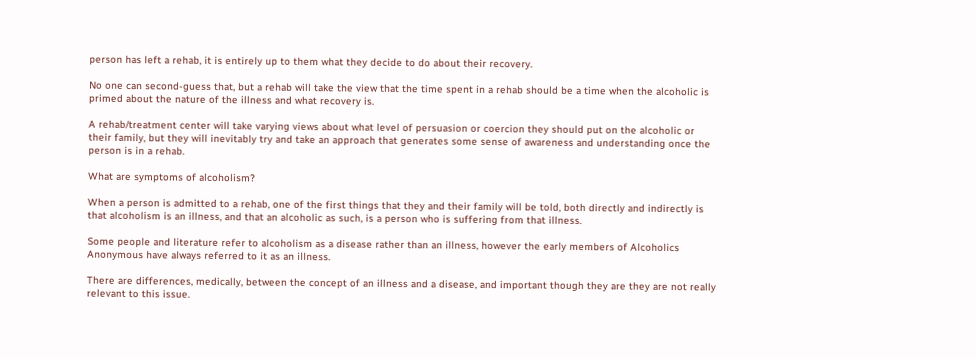person has left a rehab, it is entirely up to them what they decide to do about their recovery.

No one can second-guess that, but a rehab will take the view that the time spent in a rehab should be a time when the alcoholic is primed about the nature of the illness and what recovery is.

A rehab/treatment center will take varying views about what level of persuasion or coercion they should put on the alcoholic or their family, but they will inevitably try and take an approach that generates some sense of awareness and understanding once the person is in a rehab.

What are symptoms of alcoholism?

When a person is admitted to a rehab, one of the first things that they and their family will be told, both directly and indirectly is that alcoholism is an illness, and that an alcoholic as such, is a person who is suffering from that illness.

Some people and literature refer to alcoholism as a disease rather than an illness, however the early members of Alcoholics Anonymous have always referred to it as an illness.

There are differences, medically, between the concept of an illness and a disease, and important though they are they are not really relevant to this issue.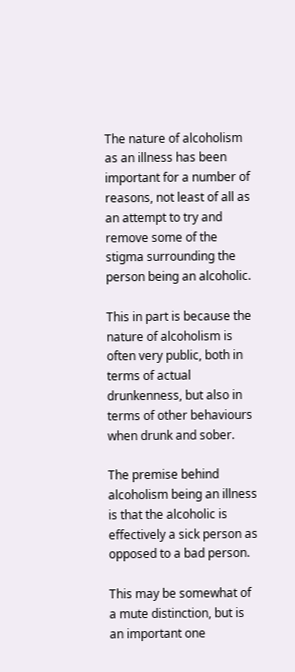The nature of alcoholism as an illness has been important for a number of reasons, not least of all as an attempt to try and remove some of the stigma surrounding the person being an alcoholic.

This in part is because the nature of alcoholism is often very public, both in terms of actual drunkenness, but also in terms of other behaviours when drunk and sober.

The premise behind alcoholism being an illness is that the alcoholic is effectively a sick person as opposed to a bad person.

This may be somewhat of a mute distinction, but is an important one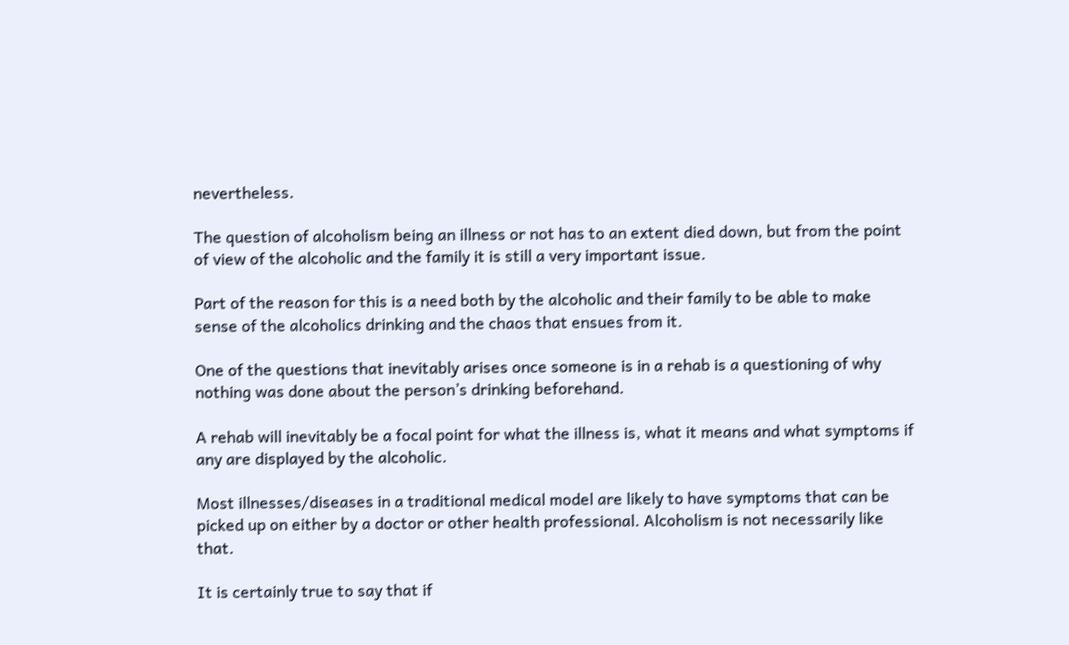nevertheless.

The question of alcoholism being an illness or not has to an extent died down, but from the point of view of the alcoholic and the family it is still a very important issue.

Part of the reason for this is a need both by the alcoholic and their family to be able to make sense of the alcoholics drinking and the chaos that ensues from it.

One of the questions that inevitably arises once someone is in a rehab is a questioning of why nothing was done about the person’s drinking beforehand.

A rehab will inevitably be a focal point for what the illness is, what it means and what symptoms if any are displayed by the alcoholic.

Most illnesses/diseases in a traditional medical model are likely to have symptoms that can be picked up on either by a doctor or other health professional. Alcoholism is not necessarily like that.

It is certainly true to say that if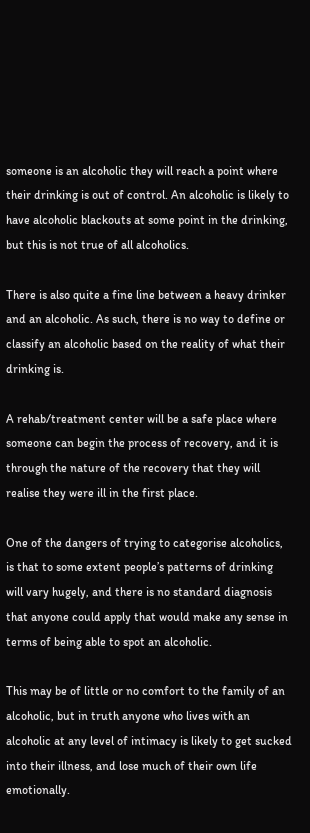someone is an alcoholic they will reach a point where their drinking is out of control. An alcoholic is likely to have alcoholic blackouts at some point in the drinking, but this is not true of all alcoholics.

There is also quite a fine line between a heavy drinker and an alcoholic. As such, there is no way to define or classify an alcoholic based on the reality of what their drinking is.

A rehab/treatment center will be a safe place where someone can begin the process of recovery, and it is through the nature of the recovery that they will realise they were ill in the first place.

One of the dangers of trying to categorise alcoholics, is that to some extent people’s patterns of drinking will vary hugely, and there is no standard diagnosis that anyone could apply that would make any sense in terms of being able to spot an alcoholic.

This may be of little or no comfort to the family of an alcoholic, but in truth anyone who lives with an alcoholic at any level of intimacy is likely to get sucked into their illness, and lose much of their own life emotionally.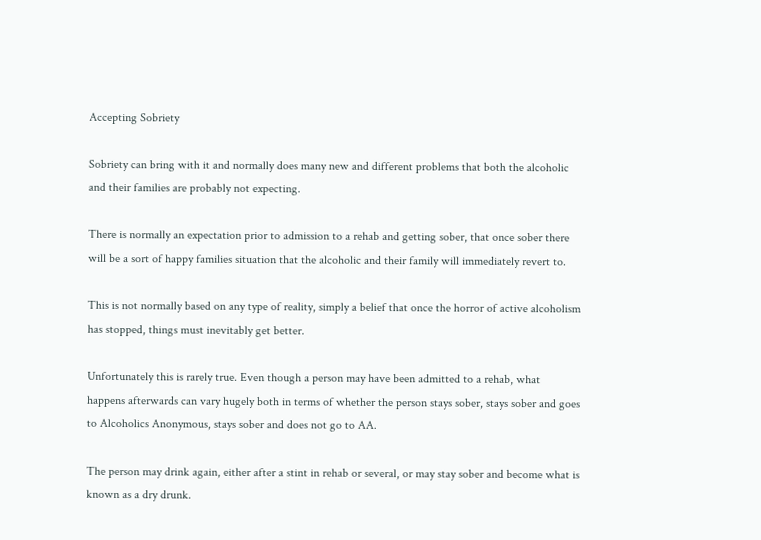Accepting Sobriety

Sobriety can bring with it and normally does many new and different problems that both the alcoholic and their families are probably not expecting.

There is normally an expectation prior to admission to a rehab and getting sober, that once sober there will be a sort of happy families situation that the alcoholic and their family will immediately revert to.

This is not normally based on any type of reality, simply a belief that once the horror of active alcoholism has stopped, things must inevitably get better.

Unfortunately this is rarely true. Even though a person may have been admitted to a rehab, what happens afterwards can vary hugely both in terms of whether the person stays sober, stays sober and goes to Alcoholics Anonymous, stays sober and does not go to AA.

The person may drink again, either after a stint in rehab or several, or may stay sober and become what is known as a dry drunk.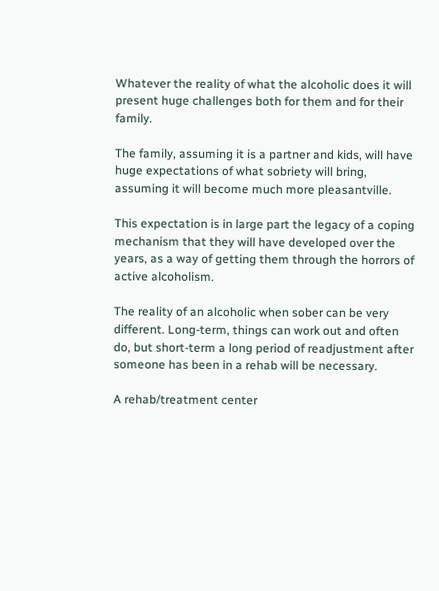Whatever the reality of what the alcoholic does it will present huge challenges both for them and for their family.

The family, assuming it is a partner and kids, will have huge expectations of what sobriety will bring, assuming it will become much more pleasantville.

This expectation is in large part the legacy of a coping mechanism that they will have developed over the years, as a way of getting them through the horrors of active alcoholism.

The reality of an alcoholic when sober can be very different. Long-term, things can work out and often do, but short-term a long period of readjustment after someone has been in a rehab will be necessary.

A rehab/treatment center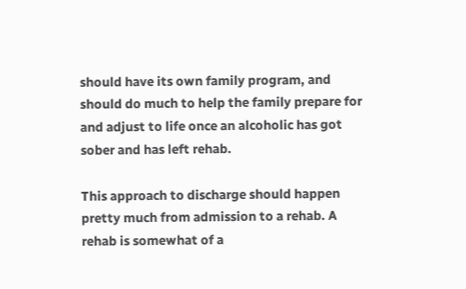should have its own family program, and should do much to help the family prepare for and adjust to life once an alcoholic has got sober and has left rehab.

This approach to discharge should happen pretty much from admission to a rehab. A rehab is somewhat of a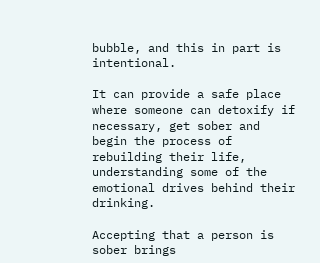bubble, and this in part is intentional.

It can provide a safe place where someone can detoxify if necessary, get sober and begin the process of rebuilding their life, understanding some of the emotional drives behind their drinking.

Accepting that a person is sober brings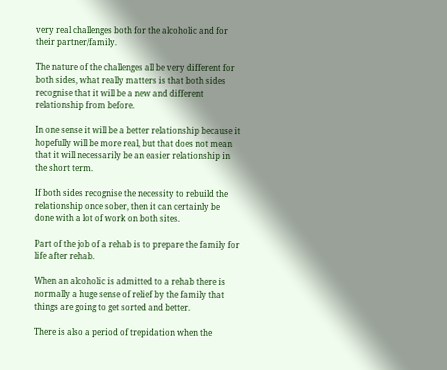very real challenges both for the alcoholic and for their partner/family.

The nature of the challenges all be very different for both sides, what really matters is that both sides recognise that it will be a new and different relationship from before.

In one sense it will be a better relationship because it hopefully will be more real, but that does not mean that it will necessarily be an easier relationship in the short term.

If both sides recognise the necessity to rebuild the relationship once sober, then it can certainly be done with a lot of work on both sites.

Part of the job of a rehab is to prepare the family for life after rehab.

When an alcoholic is admitted to a rehab there is normally a huge sense of relief by the family that things are going to get sorted and better.

There is also a period of trepidation when the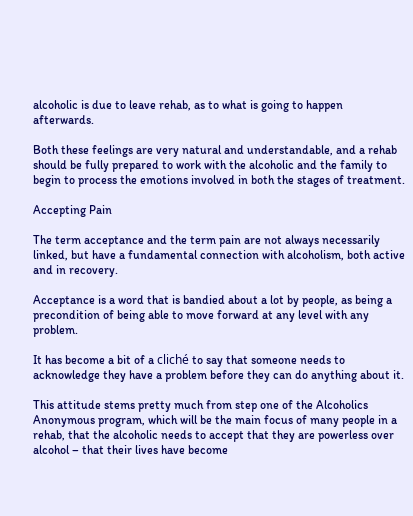alcoholic is due to leave rehab, as to what is going to happen afterwards.

Both these feelings are very natural and understandable, and a rehab should be fully prepared to work with the alcoholic and the family to begin to process the emotions involved in both the stages of treatment.

Accepting Pain

The term acceptance and the term pain are not always necessarily linked, but have a fundamental connection with alcoholism, both active and in recovery.

Acceptance is a word that is bandied about a lot by people, as being a precondition of being able to move forward at any level with any problem.

It has become a bit of a cliché to say that someone needs to acknowledge they have a problem before they can do anything about it.

This attitude stems pretty much from step one of the Alcoholics Anonymous program, which will be the main focus of many people in a rehab, that the alcoholic needs to accept that they are powerless over alcohol – that their lives have become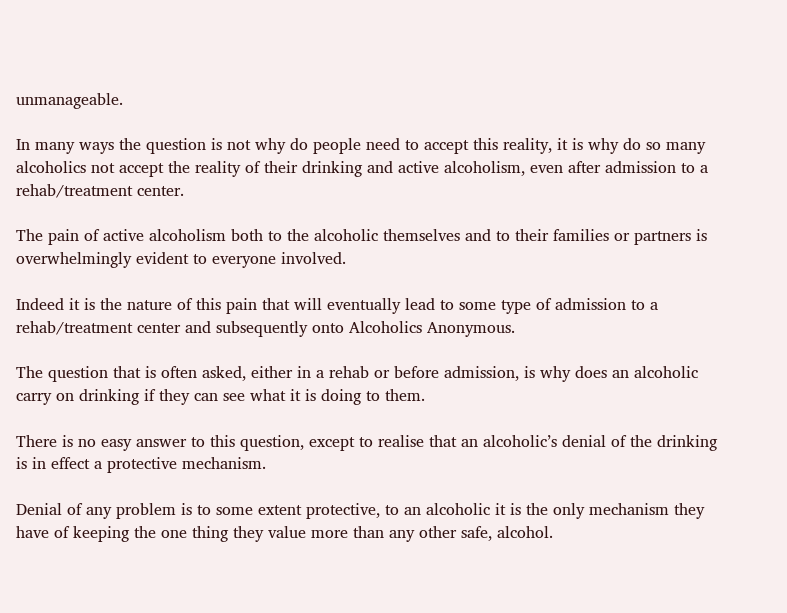unmanageable.

In many ways the question is not why do people need to accept this reality, it is why do so many alcoholics not accept the reality of their drinking and active alcoholism, even after admission to a rehab/treatment center.

The pain of active alcoholism both to the alcoholic themselves and to their families or partners is overwhelmingly evident to everyone involved.

Indeed it is the nature of this pain that will eventually lead to some type of admission to a rehab/treatment center and subsequently onto Alcoholics Anonymous.

The question that is often asked, either in a rehab or before admission, is why does an alcoholic carry on drinking if they can see what it is doing to them.

There is no easy answer to this question, except to realise that an alcoholic’s denial of the drinking is in effect a protective mechanism.

Denial of any problem is to some extent protective, to an alcoholic it is the only mechanism they have of keeping the one thing they value more than any other safe, alcohol.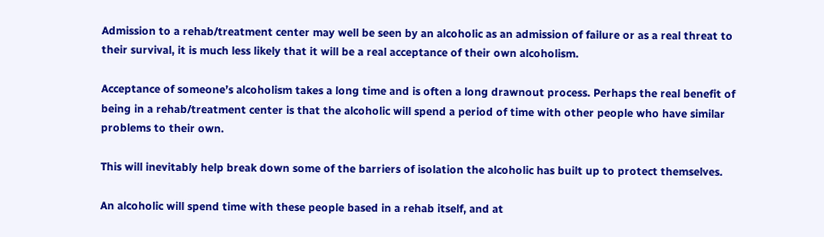Admission to a rehab/treatment center may well be seen by an alcoholic as an admission of failure or as a real threat to their survival, it is much less likely that it will be a real acceptance of their own alcoholism.

Acceptance of someone’s alcoholism takes a long time and is often a long drawnout process. Perhaps the real benefit of being in a rehab/treatment center is that the alcoholic will spend a period of time with other people who have similar problems to their own.

This will inevitably help break down some of the barriers of isolation the alcoholic has built up to protect themselves.

An alcoholic will spend time with these people based in a rehab itself, and at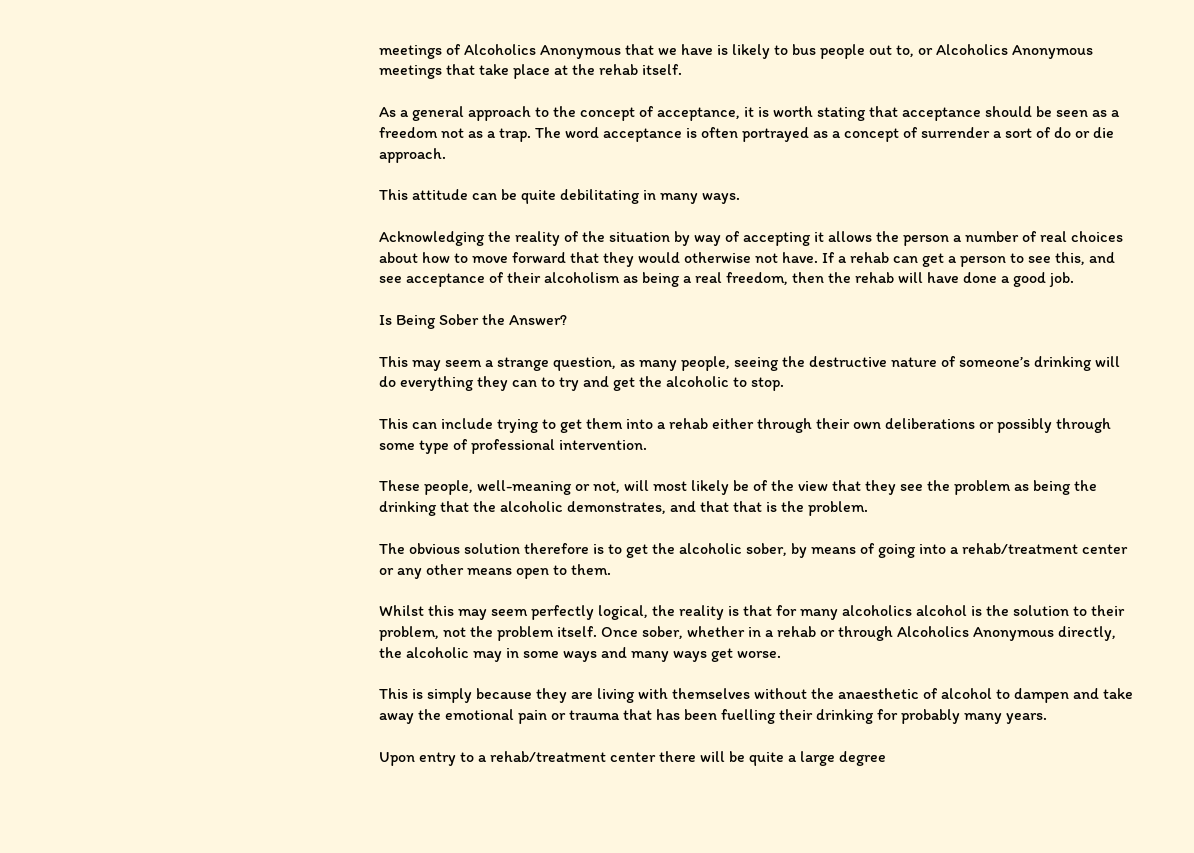meetings of Alcoholics Anonymous that we have is likely to bus people out to, or Alcoholics Anonymous meetings that take place at the rehab itself.

As a general approach to the concept of acceptance, it is worth stating that acceptance should be seen as a freedom not as a trap. The word acceptance is often portrayed as a concept of surrender a sort of do or die approach.

This attitude can be quite debilitating in many ways.

Acknowledging the reality of the situation by way of accepting it allows the person a number of real choices about how to move forward that they would otherwise not have. If a rehab can get a person to see this, and see acceptance of their alcoholism as being a real freedom, then the rehab will have done a good job.

Is Being Sober the Answer?

This may seem a strange question, as many people, seeing the destructive nature of someone’s drinking will do everything they can to try and get the alcoholic to stop.

This can include trying to get them into a rehab either through their own deliberations or possibly through some type of professional intervention.

These people, well-meaning or not, will most likely be of the view that they see the problem as being the drinking that the alcoholic demonstrates, and that that is the problem.

The obvious solution therefore is to get the alcoholic sober, by means of going into a rehab/treatment center or any other means open to them.

Whilst this may seem perfectly logical, the reality is that for many alcoholics alcohol is the solution to their problem, not the problem itself. Once sober, whether in a rehab or through Alcoholics Anonymous directly, the alcoholic may in some ways and many ways get worse.

This is simply because they are living with themselves without the anaesthetic of alcohol to dampen and take away the emotional pain or trauma that has been fuelling their drinking for probably many years.

Upon entry to a rehab/treatment center there will be quite a large degree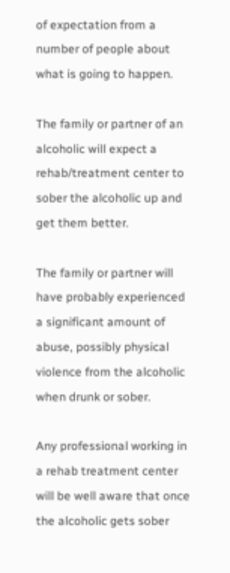of expectation from a number of people about what is going to happen.

The family or partner of an alcoholic will expect a rehab/treatment center to sober the alcoholic up and get them better.

The family or partner will have probably experienced a significant amount of abuse, possibly physical violence from the alcoholic when drunk or sober.

Any professional working in a rehab treatment center will be well aware that once the alcoholic gets sober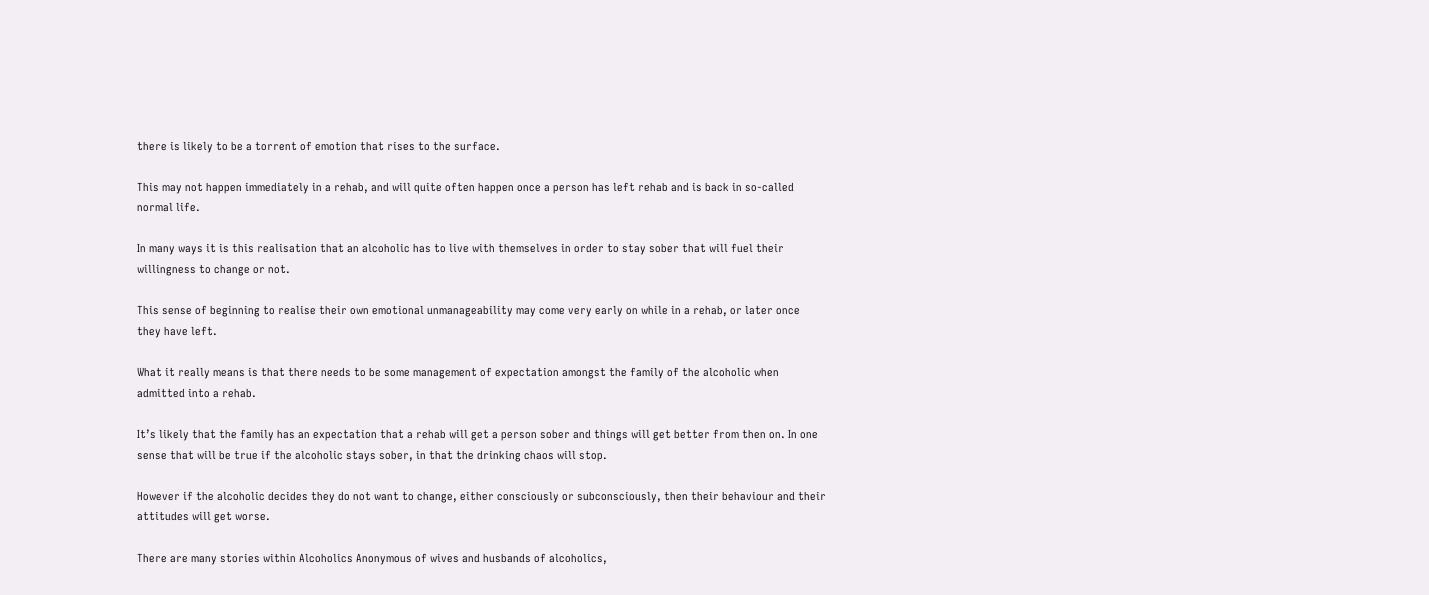there is likely to be a torrent of emotion that rises to the surface.

This may not happen immediately in a rehab, and will quite often happen once a person has left rehab and is back in so-called normal life.

In many ways it is this realisation that an alcoholic has to live with themselves in order to stay sober that will fuel their willingness to change or not.

This sense of beginning to realise their own emotional unmanageability may come very early on while in a rehab, or later once they have left.

What it really means is that there needs to be some management of expectation amongst the family of the alcoholic when admitted into a rehab.

It’s likely that the family has an expectation that a rehab will get a person sober and things will get better from then on. In one sense that will be true if the alcoholic stays sober, in that the drinking chaos will stop.

However if the alcoholic decides they do not want to change, either consciously or subconsciously, then their behaviour and their attitudes will get worse.

There are many stories within Alcoholics Anonymous of wives and husbands of alcoholics,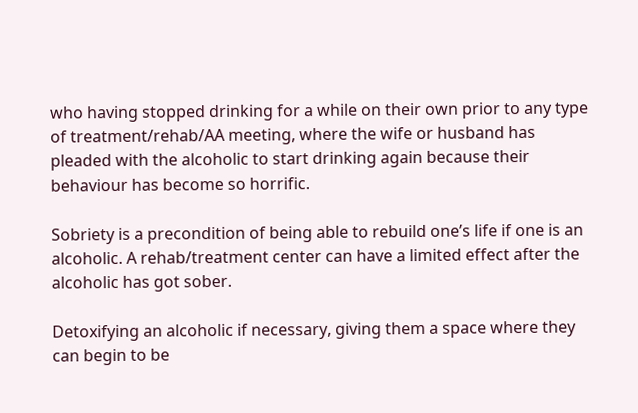who having stopped drinking for a while on their own prior to any type of treatment/rehab/AA meeting, where the wife or husband has pleaded with the alcoholic to start drinking again because their behaviour has become so horrific.

Sobriety is a precondition of being able to rebuild one’s life if one is an alcoholic. A rehab/treatment center can have a limited effect after the alcoholic has got sober.

Detoxifying an alcoholic if necessary, giving them a space where they can begin to be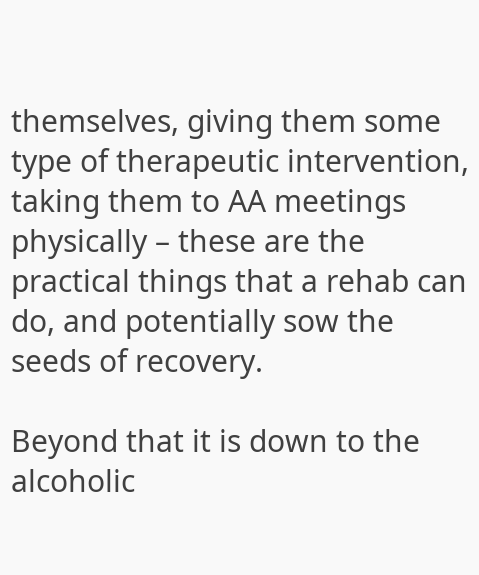themselves, giving them some type of therapeutic intervention, taking them to AA meetings physically – these are the practical things that a rehab can do, and potentially sow the seeds of recovery.

Beyond that it is down to the alcoholic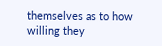themselves as to how willing they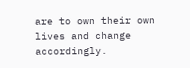are to own their own lives and change accordingly.